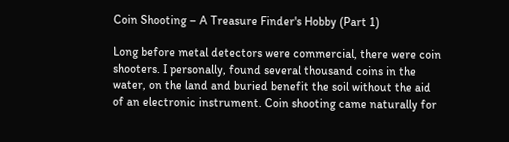Coin Shooting – A Treasure Finder's Hobby (Part 1)

Long before metal detectors were commercial, there were coin shooters. I personally, found several thousand coins in the water, on the land and buried benefit the soil without the aid of an electronic instrument. Coin shooting came naturally for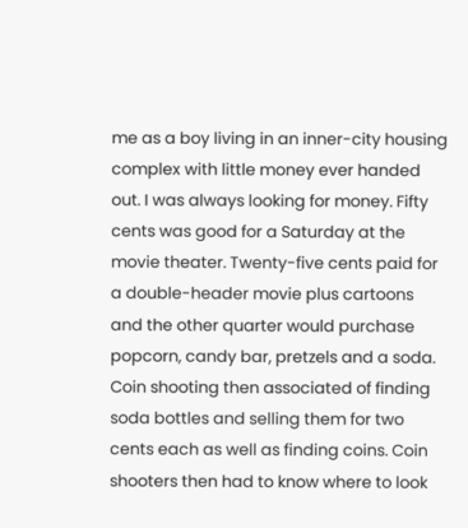me as a boy living in an inner-city housing complex with little money ever handed out. I was always looking for money. Fifty cents was good for a Saturday at the movie theater. Twenty-five cents paid for a double-header movie plus cartoons and the other quarter would purchase popcorn, candy bar, pretzels and a soda. Coin shooting then associated of finding soda bottles and selling them for two cents each as well as finding coins. Coin shooters then had to know where to look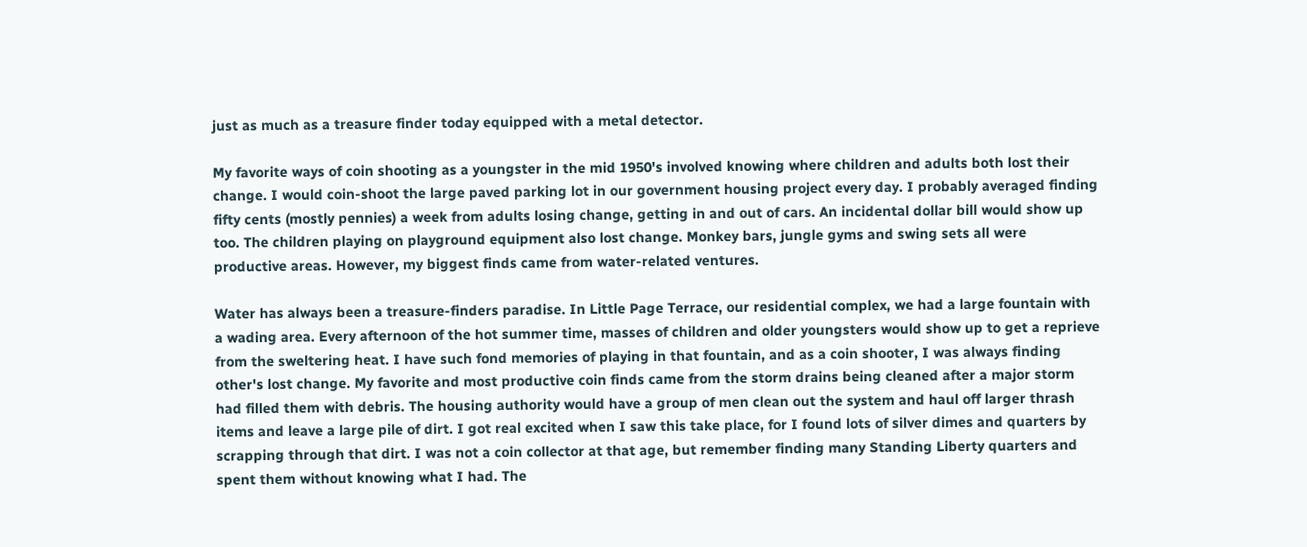just as much as a treasure finder today equipped with a metal detector.

My favorite ways of coin shooting as a youngster in the mid 1950's involved knowing where children and adults both lost their change. I would coin-shoot the large paved parking lot in our government housing project every day. I probably averaged finding fifty cents (mostly pennies) a week from adults losing change, getting in and out of cars. An incidental dollar bill would show up too. The children playing on playground equipment also lost change. Monkey bars, jungle gyms and swing sets all were productive areas. However, my biggest finds came from water-related ventures.

Water has always been a treasure-finders paradise. In Little Page Terrace, our residential complex, we had a large fountain with a wading area. Every afternoon of the hot summer time, masses of children and older youngsters would show up to get a reprieve from the sweltering heat. I have such fond memories of playing in that fountain, and as a coin shooter, I was always finding other's lost change. My favorite and most productive coin finds came from the storm drains being cleaned after a major storm had filled them with debris. The housing authority would have a group of men clean out the system and haul off larger thrash items and leave a large pile of dirt. I got real excited when I saw this take place, for I found lots of silver dimes and quarters by scrapping through that dirt. I was not a coin collector at that age, but remember finding many Standing Liberty quarters and spent them without knowing what I had. The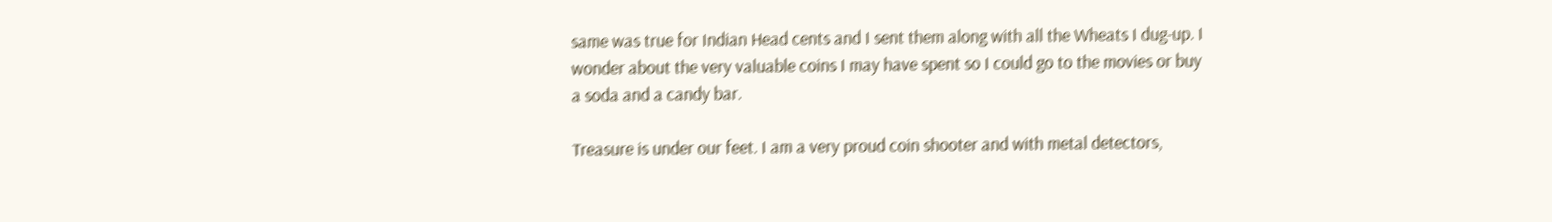same was true for Indian Head cents and I sent them along with all the Wheats I dug-up. I wonder about the very valuable coins I may have spent so I could go to the movies or buy a soda and a candy bar.

Treasure is under our feet. I am a very proud coin shooter and with metal detectors,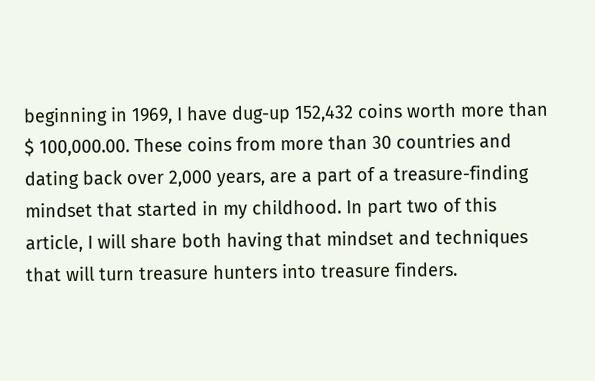beginning in 1969, I have dug-up 152,432 coins worth more than $ 100,000.00. These coins from more than 30 countries and dating back over 2,000 years, are a part of a treasure-finding mindset that started in my childhood. In part two of this article, I will share both having that mindset and techniques that will turn treasure hunters into treasure finders.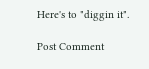Here's to "diggin it".

Post Comment